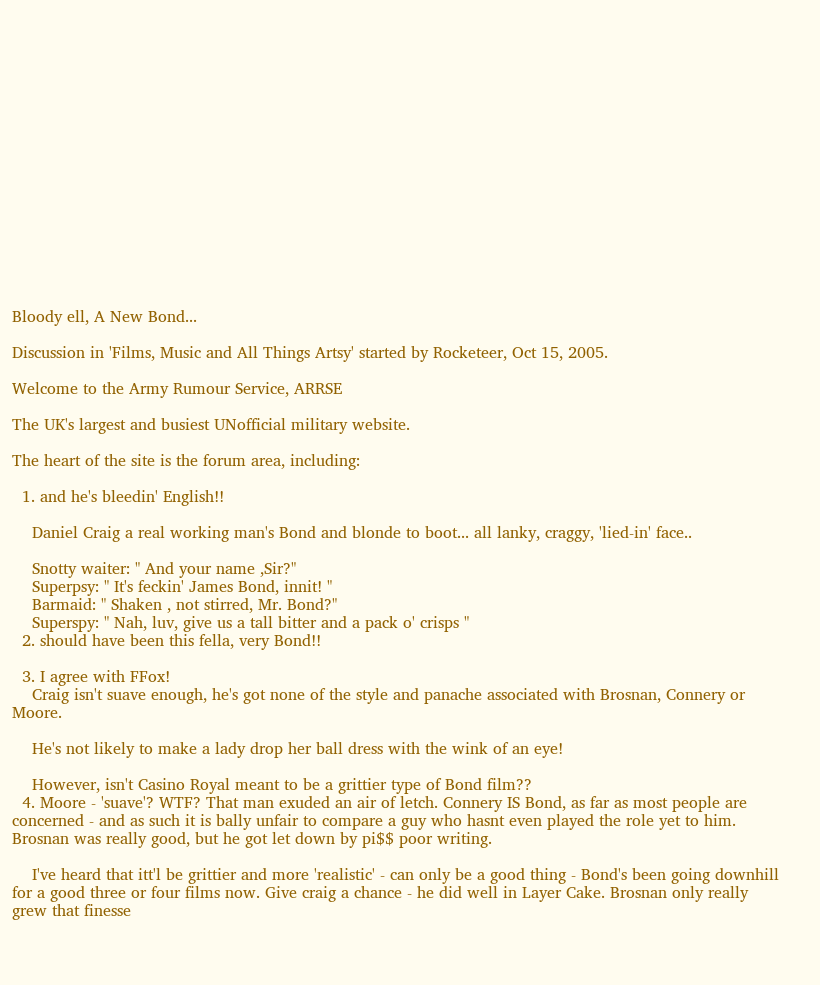Bloody ell, A New Bond...

Discussion in 'Films, Music and All Things Artsy' started by Rocketeer, Oct 15, 2005.

Welcome to the Army Rumour Service, ARRSE

The UK's largest and busiest UNofficial military website.

The heart of the site is the forum area, including:

  1. and he's bleedin' English!!

    Daniel Craig a real working man's Bond and blonde to boot... all lanky, craggy, 'lied-in' face..

    Snotty waiter: " And your name ,Sir?"
    Superpsy: " It's feckin' James Bond, innit! "
    Barmaid: " Shaken , not stirred, Mr. Bond?"
    Superspy: " Nah, luv, give us a tall bitter and a pack o' crisps "
  2. should have been this fella, very Bond!!

  3. I agree with FFox!
    Craig isn't suave enough, he's got none of the style and panache associated with Brosnan, Connery or Moore.

    He's not likely to make a lady drop her ball dress with the wink of an eye!

    However, isn't Casino Royal meant to be a grittier type of Bond film??
  4. Moore - 'suave'? WTF? That man exuded an air of letch. Connery IS Bond, as far as most people are concerned - and as such it is bally unfair to compare a guy who hasnt even played the role yet to him. Brosnan was really good, but he got let down by pi$$ poor writing.

    I've heard that itt'l be grittier and more 'realistic' - can only be a good thing - Bond's been going downhill for a good three or four films now. Give craig a chance - he did well in Layer Cake. Brosnan only really grew that finesse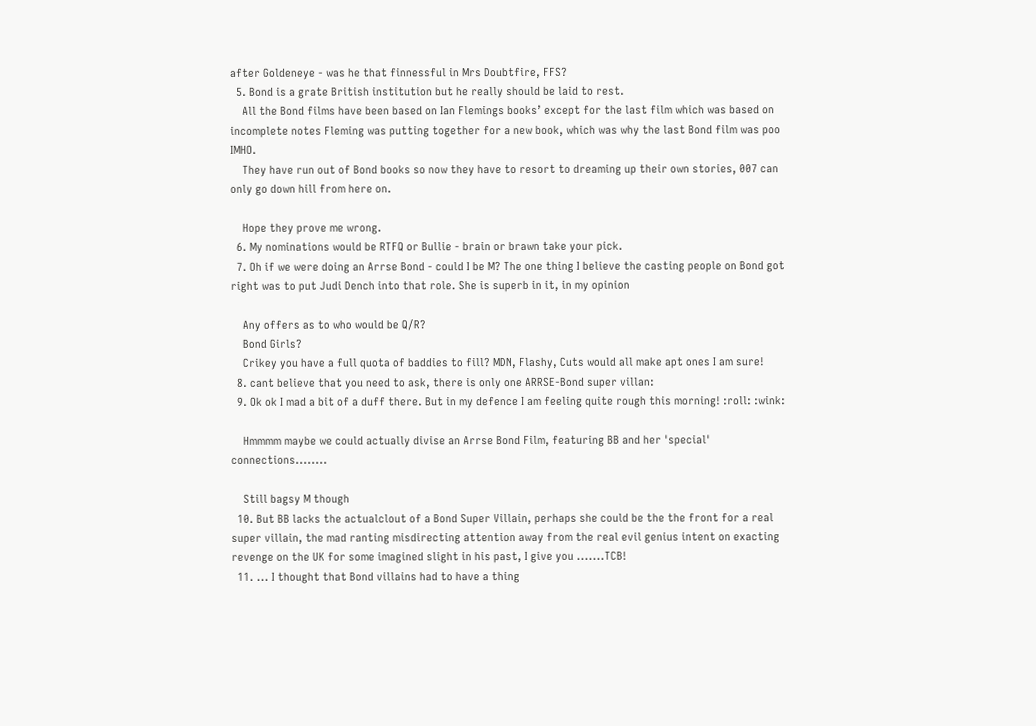after Goldeneye - was he that finnessful in Mrs Doubtfire, FFS?
  5. Bond is a grate British institution but he really should be laid to rest.
    All the Bond films have been based on Ian Flemings books’ except for the last film which was based on incomplete notes Fleming was putting together for a new book, which was why the last Bond film was poo IMHO.
    They have run out of Bond books so now they have to resort to dreaming up their own stories, 007 can only go down hill from here on.

    Hope they prove me wrong.
  6. My nominations would be RTFQ or Bullie - brain or brawn take your pick.
  7. Oh if we were doing an Arrse Bond - could I be M? The one thing I believe the casting people on Bond got right was to put Judi Dench into that role. She is superb in it, in my opinion

    Any offers as to who would be Q/R?
    Bond Girls?
    Crikey you have a full quota of baddies to fill? MDN, Flashy, Cuts would all make apt ones I am sure!
  8. cant believe that you need to ask, there is only one ARRSE-Bond super villan:
  9. Ok ok I mad a bit of a duff there. But in my defence I am feeling quite rough this morning! :roll: :wink:

    Hmmmm maybe we could actually divise an Arrse Bond Film, featuring BB and her 'special' connections........

    Still bagsy M though
  10. But BB lacks the actualclout of a Bond Super Villain, perhaps she could be the the front for a real super villain, the mad ranting misdirecting attention away from the real evil genius intent on exacting revenge on the UK for some imagined slight in his past, I give you .......TCB!
  11. ... I thought that Bond villains had to have a thing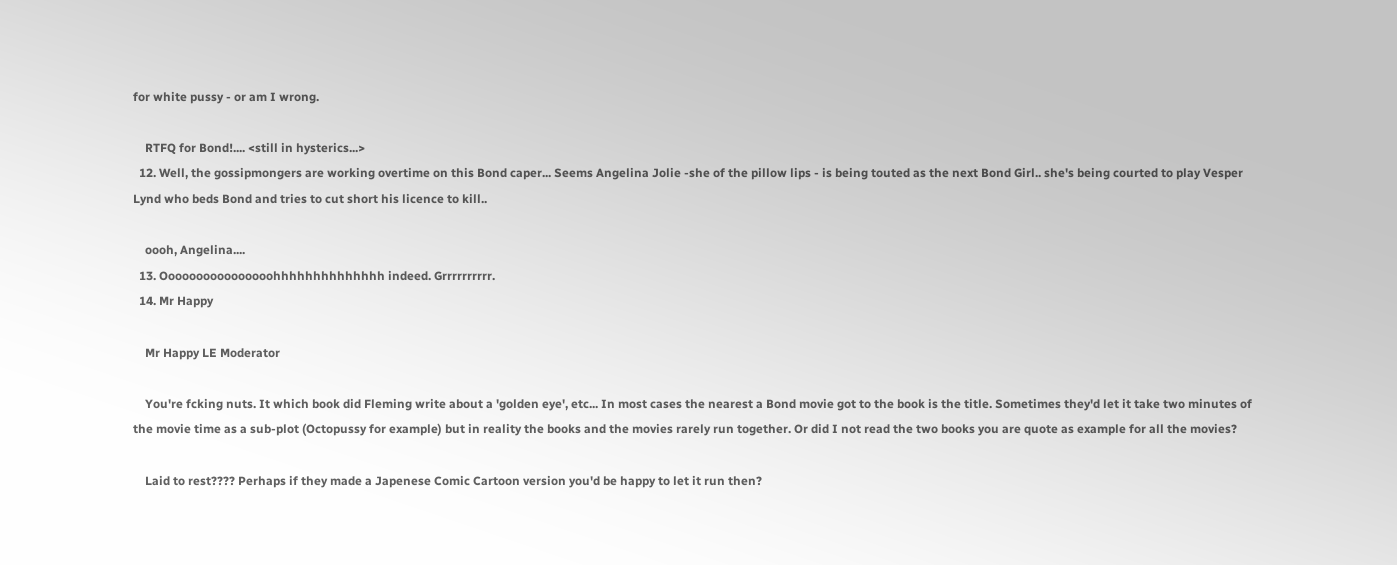for white pussy - or am I wrong.

    RTFQ for Bond!.... <still in hysterics...>
  12. Well, the gossipmongers are working overtime on this Bond caper... Seems Angelina Jolie -she of the pillow lips - is being touted as the next Bond Girl.. she's being courted to play Vesper Lynd who beds Bond and tries to cut short his licence to kill..

    oooh, Angelina....
  13. Oooooooooooooooohhhhhhhhhhhhhh indeed. Grrrrrrrrrr.
  14. Mr Happy

    Mr Happy LE Moderator

    You're fcking nuts. It which book did Fleming write about a 'golden eye', etc... In most cases the nearest a Bond movie got to the book is the title. Sometimes they'd let it take two minutes of the movie time as a sub-plot (Octopussy for example) but in reality the books and the movies rarely run together. Or did I not read the two books you are quote as example for all the movies?

    Laid to rest???? Perhaps if they made a Japenese Comic Cartoon version you'd be happy to let it run then?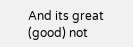And its great (good) not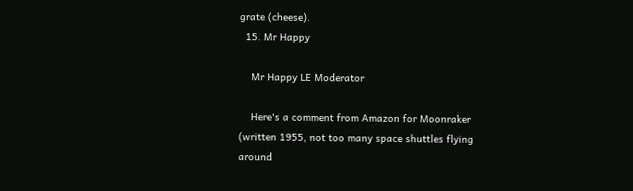grate (cheese).
  15. Mr Happy

    Mr Happy LE Moderator

    Here's a comment from Amazon for Moonraker (written 1955, not too many space shuttles flying around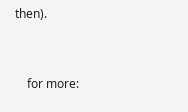then).


    for more: